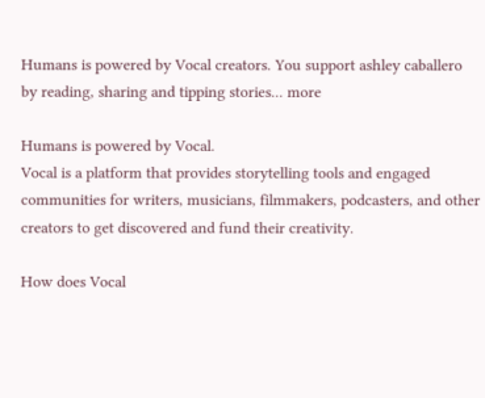Humans is powered by Vocal creators. You support ashley caballero by reading, sharing and tipping stories... more

Humans is powered by Vocal.
Vocal is a platform that provides storytelling tools and engaged communities for writers, musicians, filmmakers, podcasters, and other creators to get discovered and fund their creativity.

How does Vocal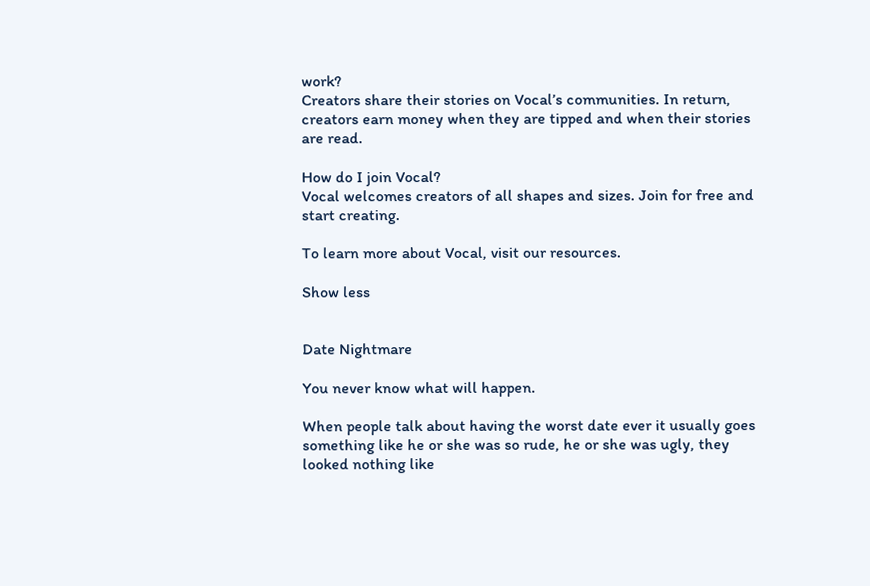work?
Creators share their stories on Vocal’s communities. In return, creators earn money when they are tipped and when their stories are read.

How do I join Vocal?
Vocal welcomes creators of all shapes and sizes. Join for free and start creating.

To learn more about Vocal, visit our resources.

Show less


Date Nightmare

You never know what will happen.

When people talk about having the worst date ever it usually goes something like he or she was so rude, he or she was ugly, they looked nothing like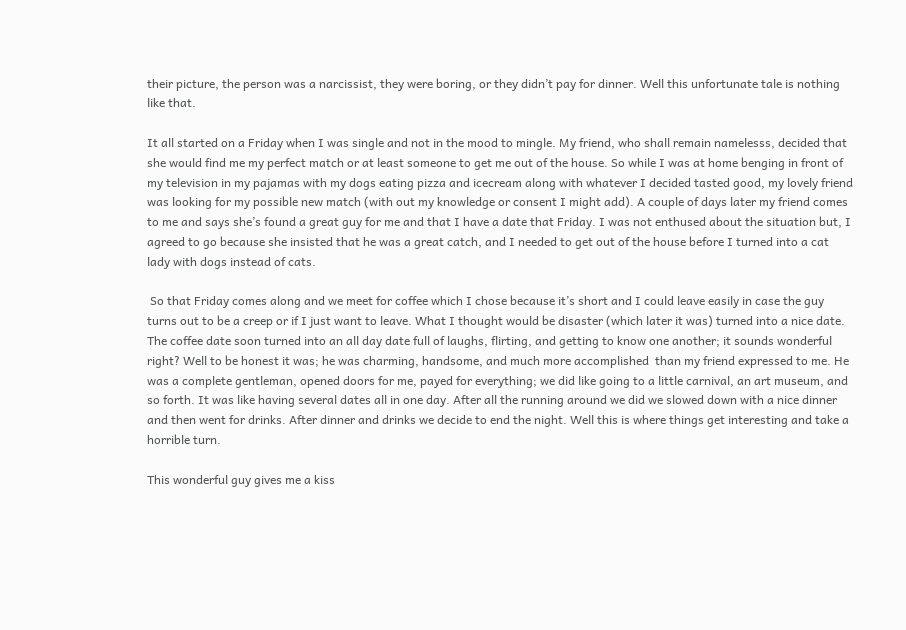their picture, the person was a narcissist, they were boring, or they didn’t pay for dinner. Well this unfortunate tale is nothing like that.

It all started on a Friday when I was single and not in the mood to mingle. My friend, who shall remain namelesss, decided that she would find me my perfect match or at least someone to get me out of the house. So while I was at home benging in front of my television in my pajamas with my dogs eating pizza and icecream along with whatever I decided tasted good, my lovely friend was looking for my possible new match (with out my knowledge or consent I might add). A couple of days later my friend comes to me and says she’s found a great guy for me and that I have a date that Friday. I was not enthused about the situation but, I agreed to go because she insisted that he was a great catch, and I needed to get out of the house before I turned into a cat lady with dogs instead of cats.

 So that Friday comes along and we meet for coffee which I chose because it’s short and I could leave easily in case the guy turns out to be a creep or if I just want to leave. What I thought would be disaster (which later it was) turned into a nice date. The coffee date soon turned into an all day date full of laughs, flirting, and getting to know one another; it sounds wonderful right? Well to be honest it was; he was charming, handsome, and much more accomplished  than my friend expressed to me. He was a complete gentleman, opened doors for me, payed for everything; we did like going to a little carnival, an art museum, and so forth. It was like having several dates all in one day. After all the running around we did we slowed down with a nice dinner and then went for drinks. After dinner and drinks we decide to end the night. Well this is where things get interesting and take a horrible turn.

This wonderful guy gives me a kiss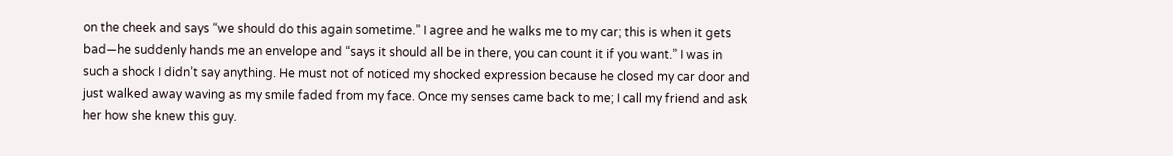on the cheek and says “we should do this again sometime.” I agree and he walks me to my car; this is when it gets bad—he suddenly hands me an envelope and “says it should all be in there, you can count it if you want.” I was in such a shock I didn’t say anything. He must not of noticed my shocked expression because he closed my car door and just walked away waving as my smile faded from my face. Once my senses came back to me; I call my friend and ask her how she knew this guy.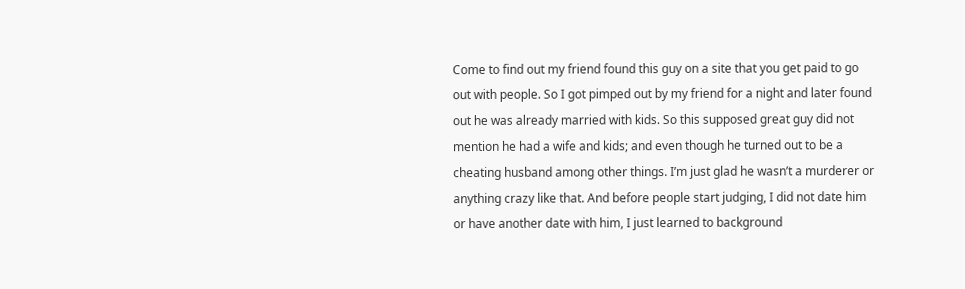Come to find out my friend found this guy on a site that you get paid to go out with people. So I got pimped out by my friend for a night and later found out he was already married with kids. So this supposed great guy did not mention he had a wife and kids; and even though he turned out to be a cheating husband among other things. I’m just glad he wasn’t a murderer or anything crazy like that. And before people start judging, I did not date him or have another date with him, I just learned to background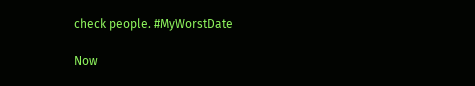check people. #MyWorstDate

Now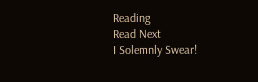Reading
Read Next
I Solemnly Swear!